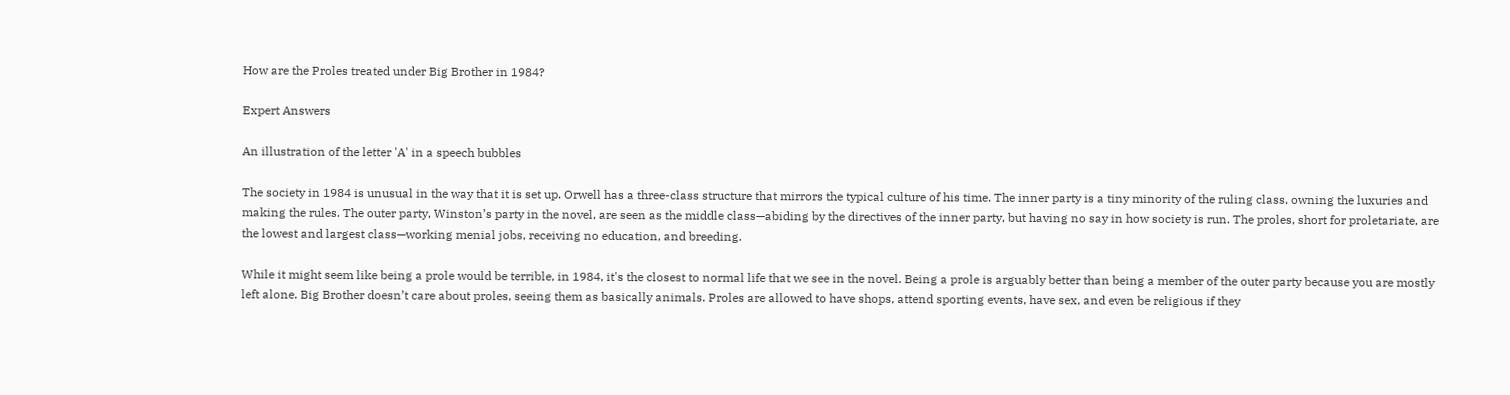How are the Proles treated under Big Brother in 1984?

Expert Answers

An illustration of the letter 'A' in a speech bubbles

The society in 1984 is unusual in the way that it is set up. Orwell has a three-class structure that mirrors the typical culture of his time. The inner party is a tiny minority of the ruling class, owning the luxuries and making the rules. The outer party, Winston’s party in the novel, are seen as the middle class—abiding by the directives of the inner party, but having no say in how society is run. The proles, short for proletariate, are the lowest and largest class—working menial jobs, receiving no education, and breeding.

While it might seem like being a prole would be terrible, in 1984, it's the closest to normal life that we see in the novel. Being a prole is arguably better than being a member of the outer party because you are mostly left alone. Big Brother doesn’t care about proles, seeing them as basically animals. Proles are allowed to have shops, attend sporting events, have sex, and even be religious if they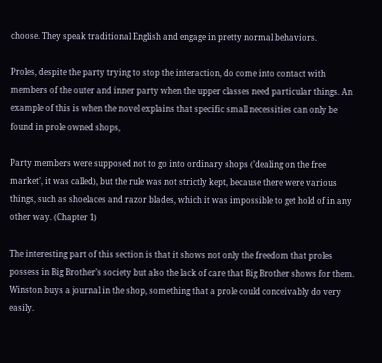choose. They speak traditional English and engage in pretty normal behaviors.

Proles, despite the party trying to stop the interaction, do come into contact with members of the outer and inner party when the upper classes need particular things. An example of this is when the novel explains that specific small necessities can only be found in prole owned shops,

Party members were supposed not to go into ordinary shops (’dealing on the free market’, it was called), but the rule was not strictly kept, because there were various things, such as shoelaces and razor blades, which it was impossible to get hold of in any other way. (Chapter 1)

The interesting part of this section is that it shows not only the freedom that proles possess in Big Brother’s society but also the lack of care that Big Brother shows for them. Winston buys a journal in the shop, something that a prole could conceivably do very easily.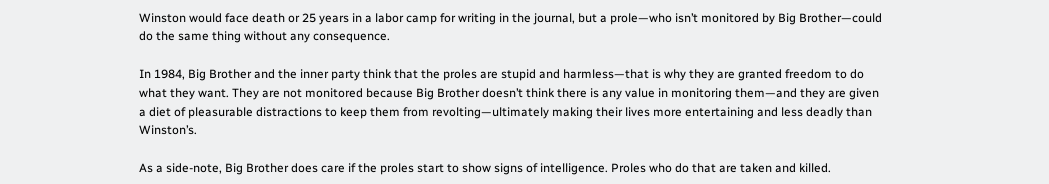Winston would face death or 25 years in a labor camp for writing in the journal, but a prole—who isn’t monitored by Big Brother—could do the same thing without any consequence.

In 1984, Big Brother and the inner party think that the proles are stupid and harmless—that is why they are granted freedom to do what they want. They are not monitored because Big Brother doesn’t think there is any value in monitoring them—and they are given a diet of pleasurable distractions to keep them from revolting—ultimately making their lives more entertaining and less deadly than Winston’s.

As a side-note, Big Brother does care if the proles start to show signs of intelligence. Proles who do that are taken and killed.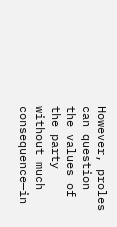However, proles can question the values of the party without much consequence—in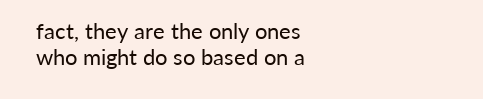fact, they are the only ones who might do so based on a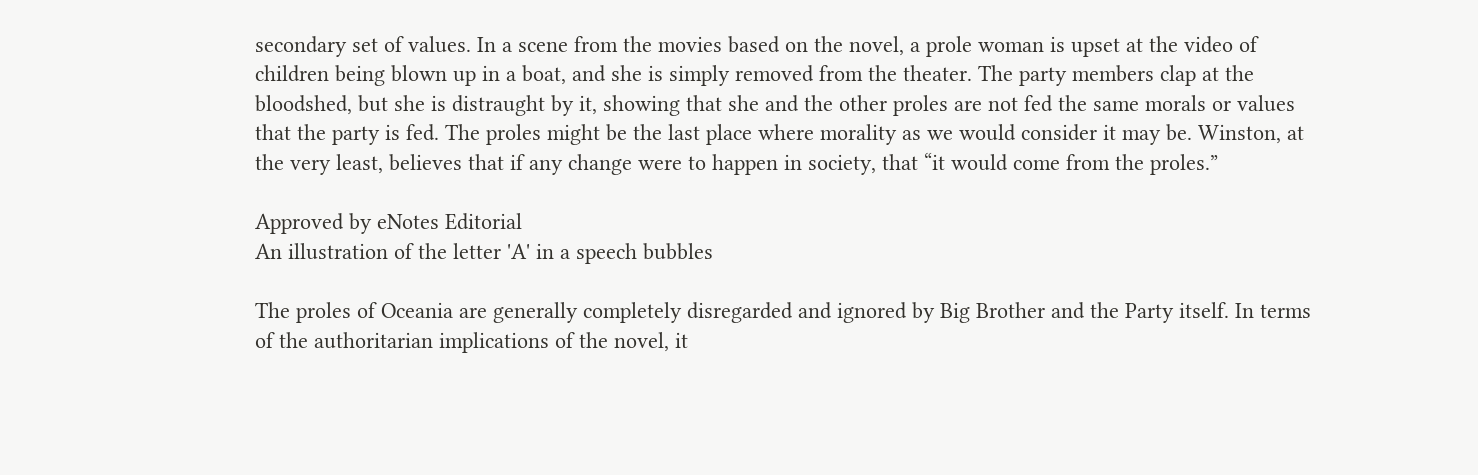secondary set of values. In a scene from the movies based on the novel, a prole woman is upset at the video of children being blown up in a boat, and she is simply removed from the theater. The party members clap at the bloodshed, but she is distraught by it, showing that she and the other proles are not fed the same morals or values that the party is fed. The proles might be the last place where morality as we would consider it may be. Winston, at the very least, believes that if any change were to happen in society, that “it would come from the proles.”

Approved by eNotes Editorial
An illustration of the letter 'A' in a speech bubbles

The proles of Oceania are generally completely disregarded and ignored by Big Brother and the Party itself. In terms of the authoritarian implications of the novel, it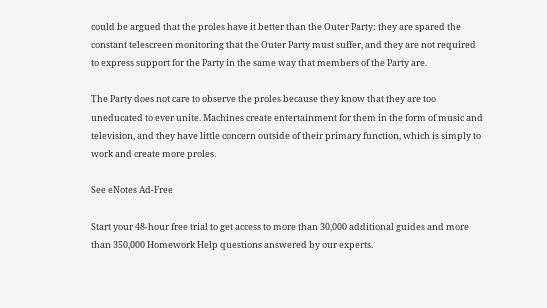could be argued that the proles have it better than the Outer Party: they are spared the constant telescreen monitoring that the Outer Party must suffer, and they are not required to express support for the Party in the same way that members of the Party are.

The Party does not care to observe the proles because they know that they are too uneducated to ever unite. Machines create entertainment for them in the form of music and television, and they have little concern outside of their primary function, which is simply to work and create more proles.

See eNotes Ad-Free

Start your 48-hour free trial to get access to more than 30,000 additional guides and more than 350,000 Homework Help questions answered by our experts.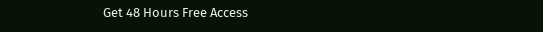Get 48 Hours Free Access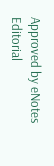Approved by eNotes Editorial